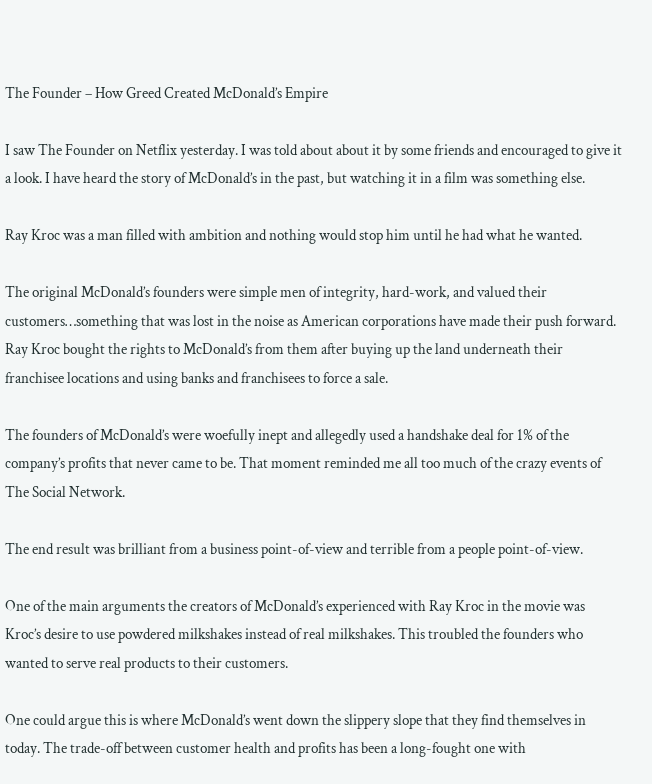The Founder – How Greed Created McDonald’s Empire

I saw The Founder on Netflix yesterday. I was told about about it by some friends and encouraged to give it a look. I have heard the story of McDonald’s in the past, but watching it in a film was something else.

Ray Kroc was a man filled with ambition and nothing would stop him until he had what he wanted.

The original McDonald’s founders were simple men of integrity, hard-work, and valued their customers…something that was lost in the noise as American corporations have made their push forward. Ray Kroc bought the rights to McDonald’s from them after buying up the land underneath their franchisee locations and using banks and franchisees to force a sale.

The founders of McDonald’s were woefully inept and allegedly used a handshake deal for 1% of the company’s profits that never came to be. That moment reminded me all too much of the crazy events of The Social Network.

The end result was brilliant from a business point-of-view and terrible from a people point-of-view.

One of the main arguments the creators of McDonald’s experienced with Ray Kroc in the movie was Kroc’s desire to use powdered milkshakes instead of real milkshakes. This troubled the founders who wanted to serve real products to their customers.

One could argue this is where McDonald’s went down the slippery slope that they find themselves in today. The trade-off between customer health and profits has been a long-fought one with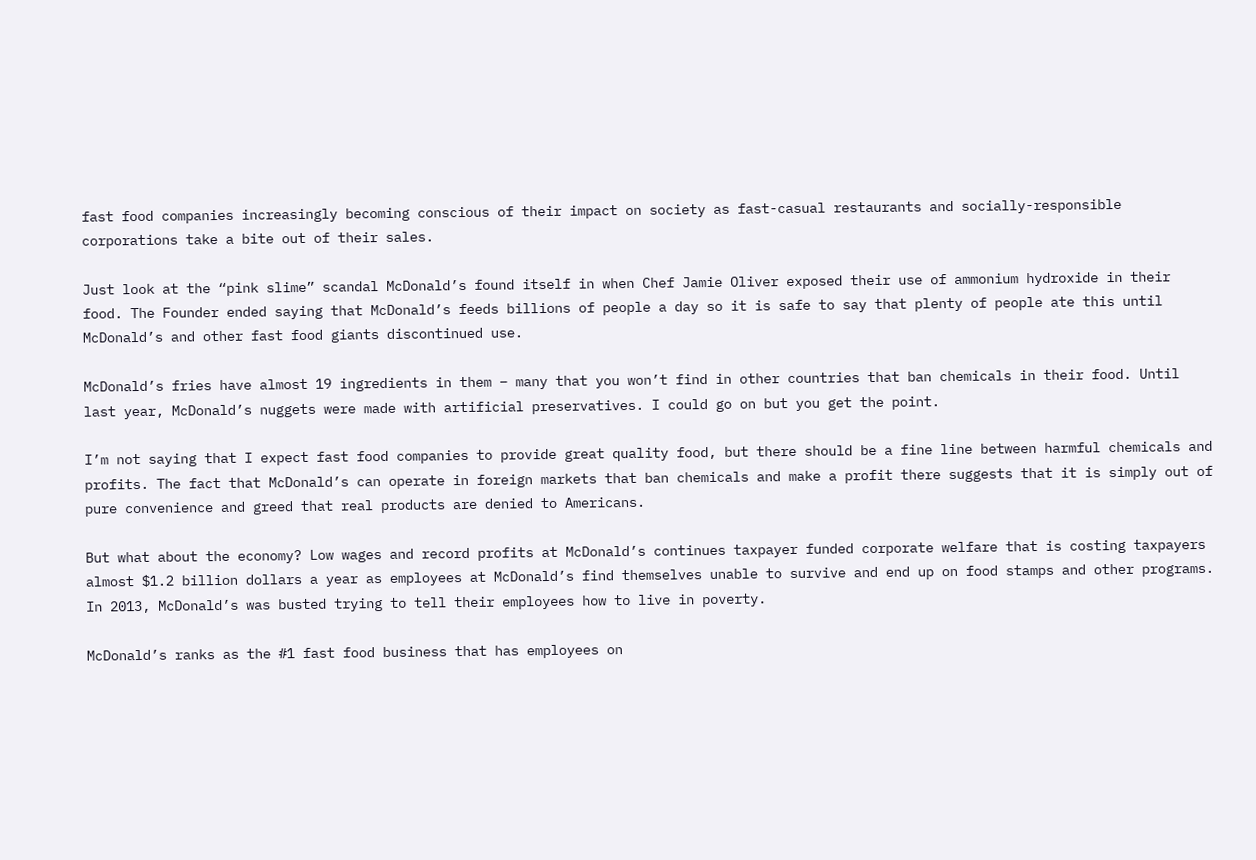fast food companies increasingly becoming conscious of their impact on society as fast-casual restaurants and socially-responsible corporations take a bite out of their sales.

Just look at the “pink slime” scandal McDonald’s found itself in when Chef Jamie Oliver exposed their use of ammonium hydroxide in their food. The Founder ended saying that McDonald’s feeds billions of people a day so it is safe to say that plenty of people ate this until McDonald’s and other fast food giants discontinued use.

McDonald’s fries have almost 19 ingredients in them – many that you won’t find in other countries that ban chemicals in their food. Until last year, McDonald’s nuggets were made with artificial preservatives. I could go on but you get the point.

I’m not saying that I expect fast food companies to provide great quality food, but there should be a fine line between harmful chemicals and profits. The fact that McDonald’s can operate in foreign markets that ban chemicals and make a profit there suggests that it is simply out of pure convenience and greed that real products are denied to Americans.

But what about the economy? Low wages and record profits at McDonald’s continues taxpayer funded corporate welfare that is costing taxpayers almost $1.2 billion dollars a year as employees at McDonald’s find themselves unable to survive and end up on food stamps and other programs. In 2013, McDonald’s was busted trying to tell their employees how to live in poverty.

McDonald’s ranks as the #1 fast food business that has employees on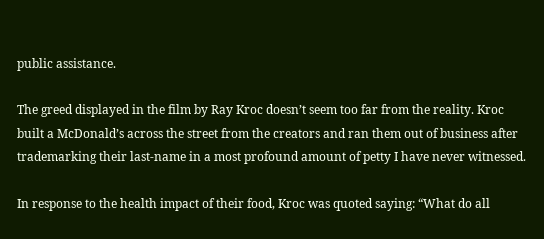public assistance.

The greed displayed in the film by Ray Kroc doesn’t seem too far from the reality. Kroc built a McDonald’s across the street from the creators and ran them out of business after trademarking their last-name in a most profound amount of petty I have never witnessed.

In response to the health impact of their food, Kroc was quoted saying: “What do all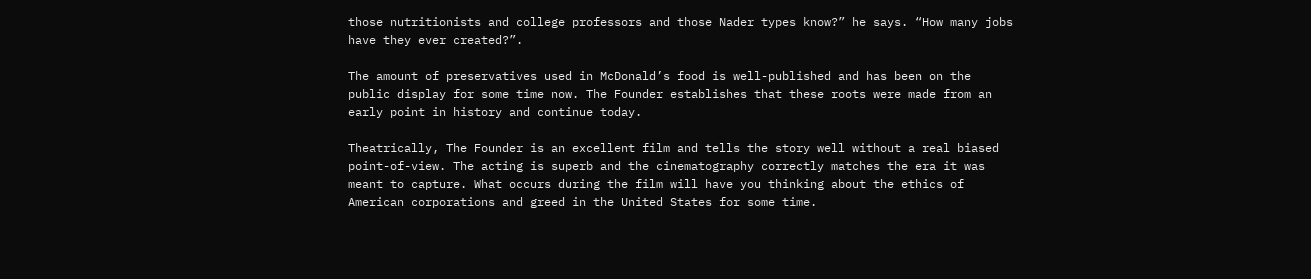those nutritionists and college professors and those Nader types know?” he says. “How many jobs have they ever created?”.

The amount of preservatives used in McDonald’s food is well-published and has been on the public display for some time now. The Founder establishes that these roots were made from an early point in history and continue today.

Theatrically, The Founder is an excellent film and tells the story well without a real biased point-of-view. The acting is superb and the cinematography correctly matches the era it was meant to capture. What occurs during the film will have you thinking about the ethics of American corporations and greed in the United States for some time.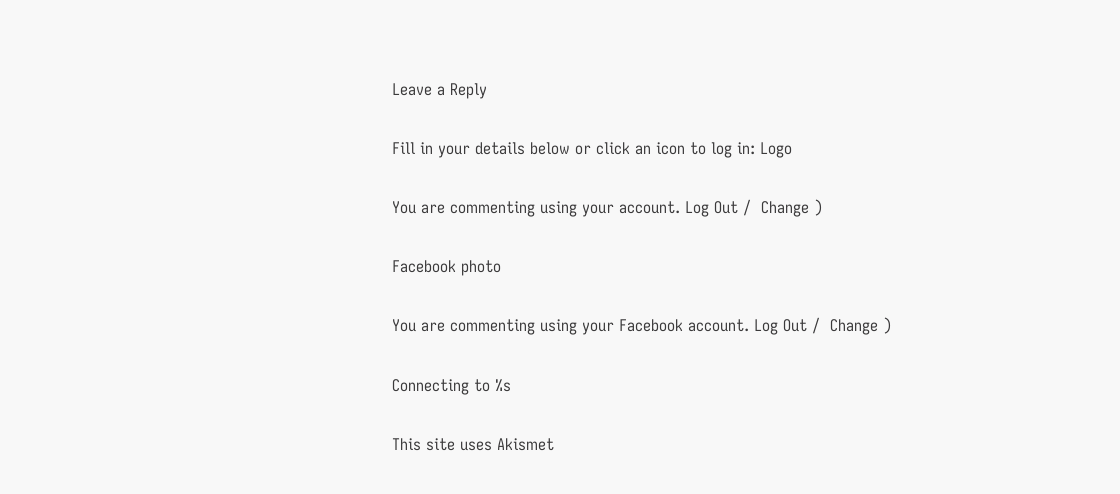Leave a Reply

Fill in your details below or click an icon to log in: Logo

You are commenting using your account. Log Out /  Change )

Facebook photo

You are commenting using your Facebook account. Log Out /  Change )

Connecting to %s

This site uses Akismet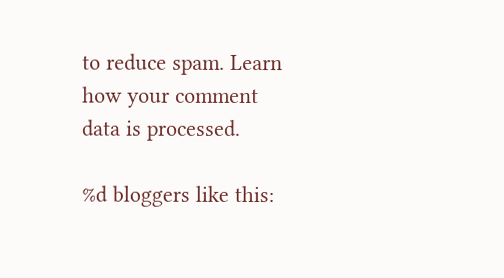to reduce spam. Learn how your comment data is processed.

%d bloggers like this: